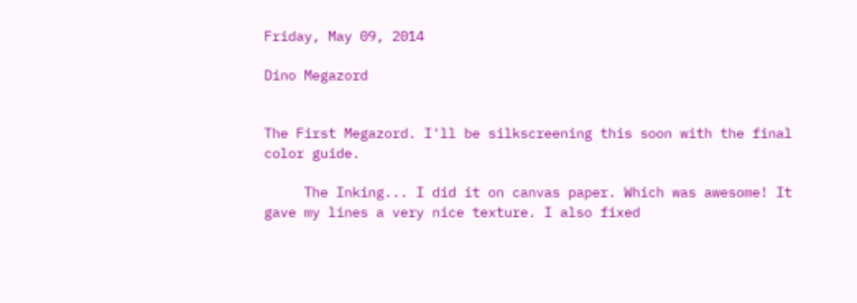Friday, May 09, 2014

Dino Megazord


The First Megazord. I'll be silkscreening this soon with the final color guide.

     The Inking... I did it on canvas paper. Which was awesome! It gave my lines a very nice texture. I also fixed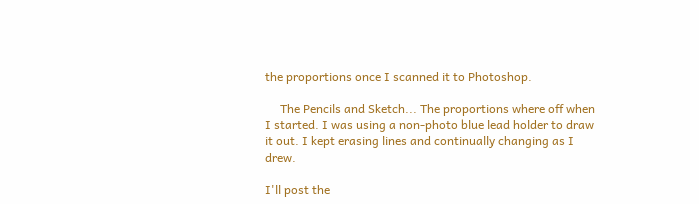the proportions once I scanned it to Photoshop.

     The Pencils and Sketch... The proportions where off when I started. I was using a non-photo blue lead holder to draw it out. I kept erasing lines and continually changing as I drew.

I'll post the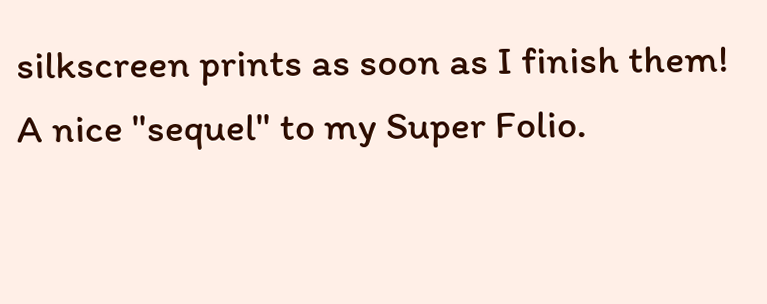silkscreen prints as soon as I finish them! A nice "sequel" to my Super Folio.